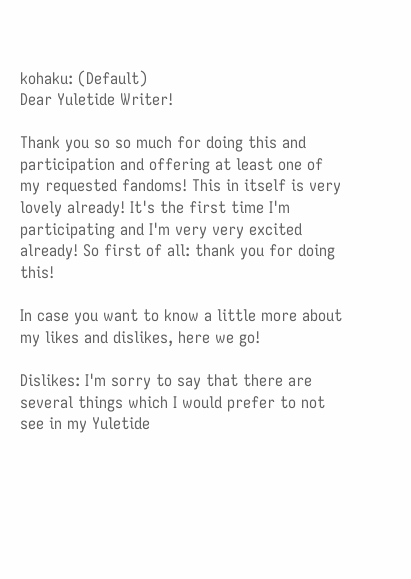kohaku: (Default)
Dear Yuletide Writer!

Thank you so so much for doing this and participation and offering at least one of my requested fandoms! This in itself is very lovely already! It's the first time I'm participating and I'm very very excited already! So first of all: thank you for doing this!

In case you want to know a little more about my likes and dislikes, here we go!

Dislikes: I'm sorry to say that there are several things which I would prefer to not see in my Yuletide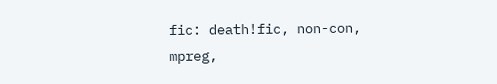fic: death!fic, non-con, mpreg,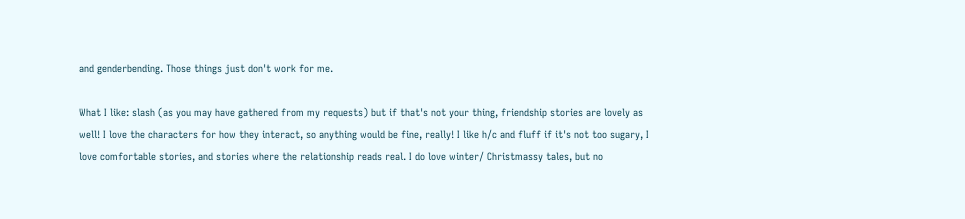and genderbending. Those things just don't work for me.

What I like: slash (as you may have gathered from my requests) but if that's not your thing, friendship stories are lovely as well! I love the characters for how they interact, so anything would be fine, really! I like h/c and fluff if it's not too sugary, I love comfortable stories, and stories where the relationship reads real. I do love winter/ Christmassy tales, but no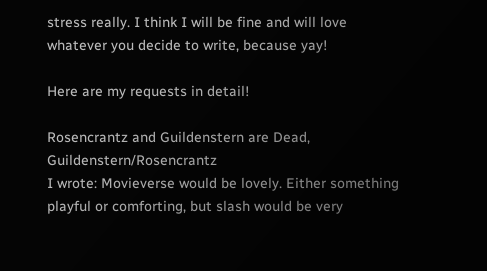stress really. I think I will be fine and will love whatever you decide to write, because yay!

Here are my requests in detail!

Rosencrantz and Guildenstern are Dead, Guildenstern/Rosencrantz
I wrote: Movieverse would be lovely. Either something playful or comforting, but slash would be very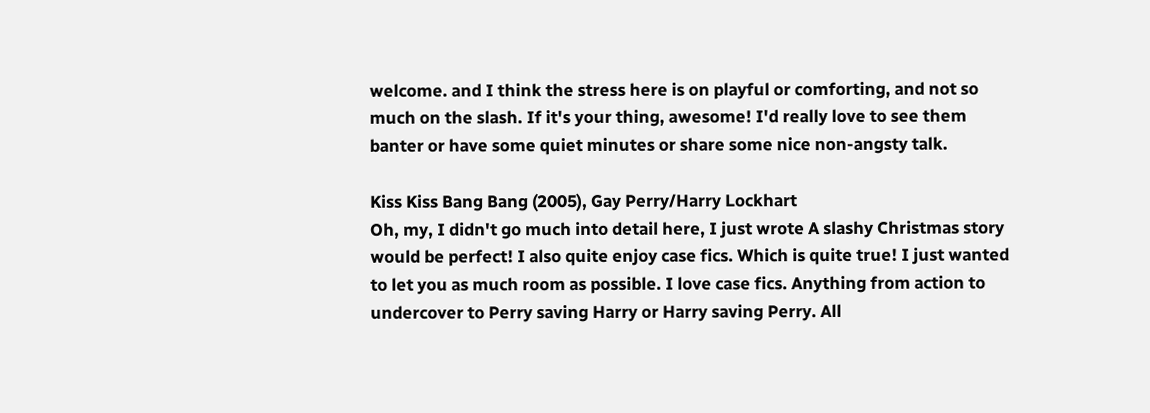welcome. and I think the stress here is on playful or comforting, and not so much on the slash. If it's your thing, awesome! I'd really love to see them banter or have some quiet minutes or share some nice non-angsty talk.

Kiss Kiss Bang Bang (2005), Gay Perry/Harry Lockhart
Oh, my, I didn't go much into detail here, I just wrote A slashy Christmas story would be perfect! I also quite enjoy case fics. Which is quite true! I just wanted to let you as much room as possible. I love case fics. Anything from action to undercover to Perry saving Harry or Harry saving Perry. All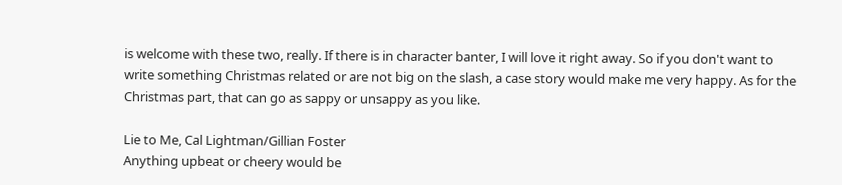is welcome with these two, really. If there is in character banter, I will love it right away. So if you don't want to write something Christmas related or are not big on the slash, a case story would make me very happy. As for the Christmas part, that can go as sappy or unsappy as you like.

Lie to Me, Cal Lightman/Gillian Foster
Anything upbeat or cheery would be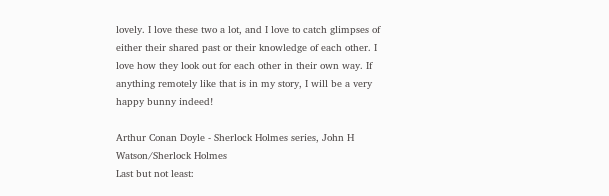lovely. I love these two a lot, and I love to catch glimpses of either their shared past or their knowledge of each other. I love how they look out for each other in their own way. If anything remotely like that is in my story, I will be a very happy bunny indeed!

Arthur Conan Doyle - Sherlock Holmes series, John H Watson/Sherlock Holmes
Last but not least: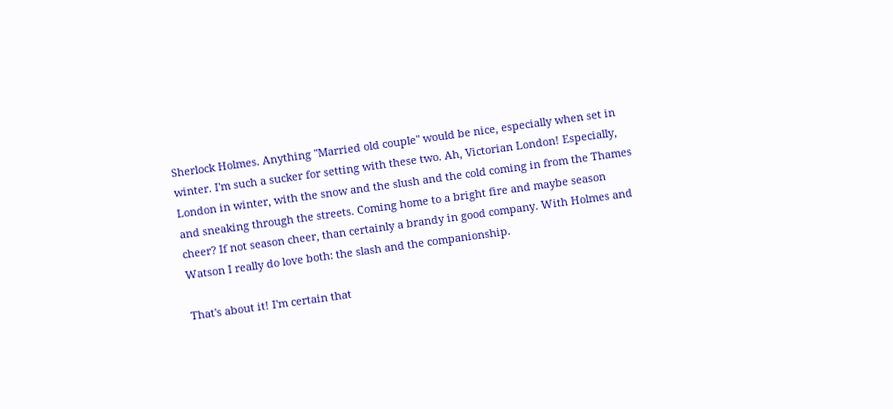Sherlock Holmes. Anything "Married old couple" would be nice, especially when set in winter. I'm such a sucker for setting with these two. Ah, Victorian London! Especially, London in winter, with the snow and the slush and the cold coming in from the Thames and sneaking through the streets. Coming home to a bright fire and maybe season cheer? If not season cheer, than certainly a brandy in good company. With Holmes and Watson I really do love both: the slash and the companionship.

That's about it! I'm certain that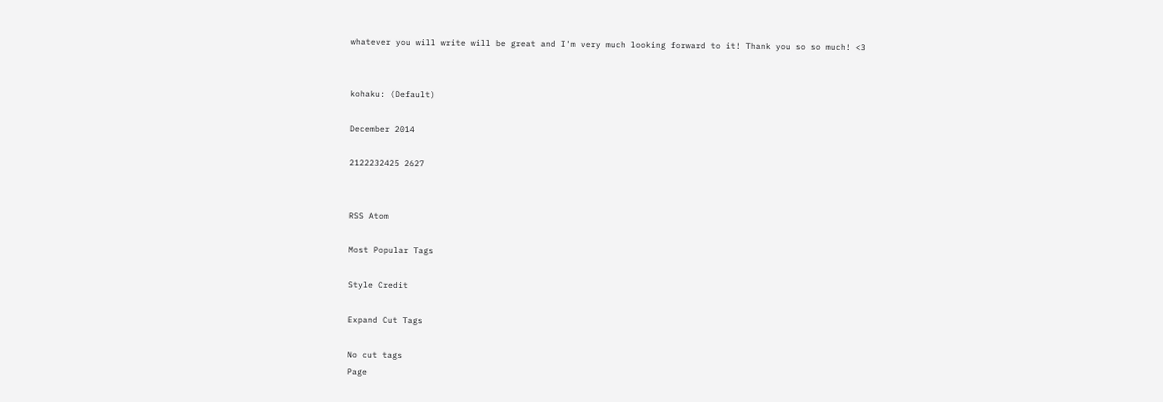whatever you will write will be great and I'm very much looking forward to it! Thank you so so much! <3


kohaku: (Default)

December 2014

2122232425 2627


RSS Atom

Most Popular Tags

Style Credit

Expand Cut Tags

No cut tags
Page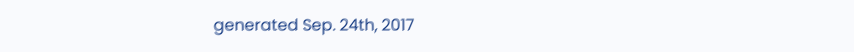generated Sep. 24th, 2017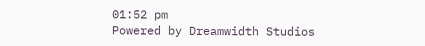01:52 pm
Powered by Dreamwidth Studios